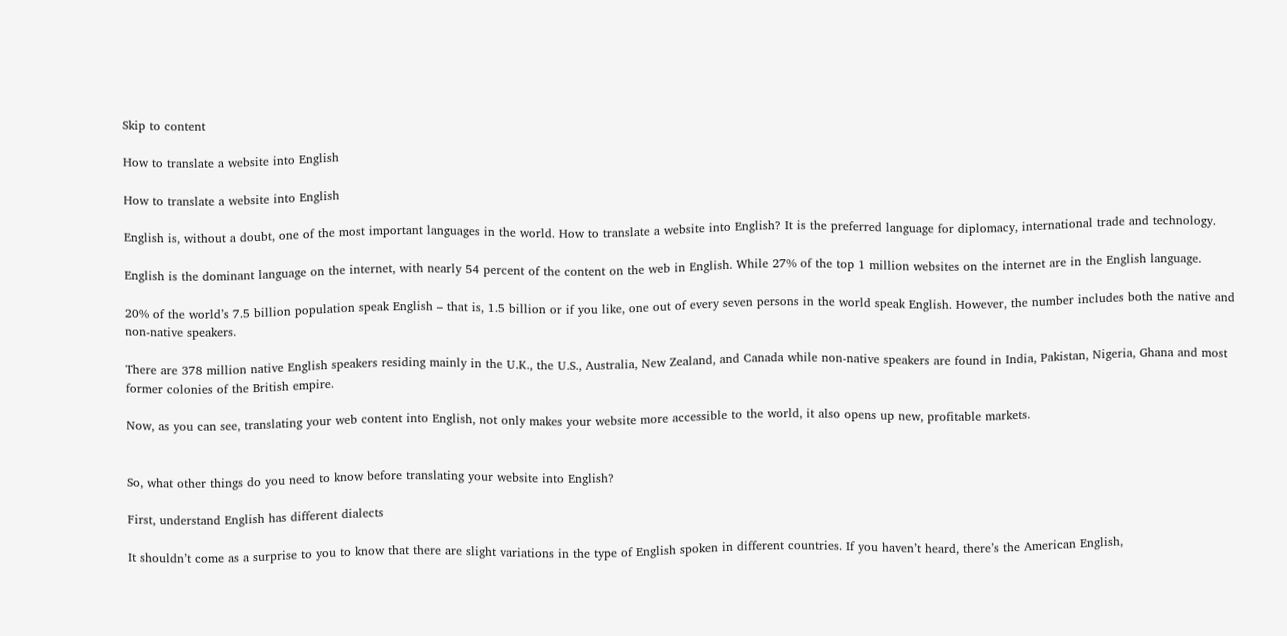Skip to content

How to translate a website into English

How to translate a website into English

English is, without a doubt, one of the most important languages in the world. How to translate a website into English? It is the preferred language for diplomacy, international trade and technology.

English is the dominant language on the internet, with nearly 54 percent of the content on the web in English. While 27% of the top 1 million websites on the internet are in the English language.

20% of the world’s 7.5 billion population speak English – that is, 1.5 billion or if you like, one out of every seven persons in the world speak English. However, the number includes both the native and non-native speakers.

There are 378 million native English speakers residing mainly in the U.K., the U.S., Australia, New Zealand, and Canada while non-native speakers are found in India, Pakistan, Nigeria, Ghana and most former colonies of the British empire.

Now, as you can see, translating your web content into English, not only makes your website more accessible to the world, it also opens up new, profitable markets.


So, what other things do you need to know before translating your website into English?

First, understand English has different dialects

It shouldn’t come as a surprise to you to know that there are slight variations in the type of English spoken in different countries. If you haven’t heard, there’s the American English,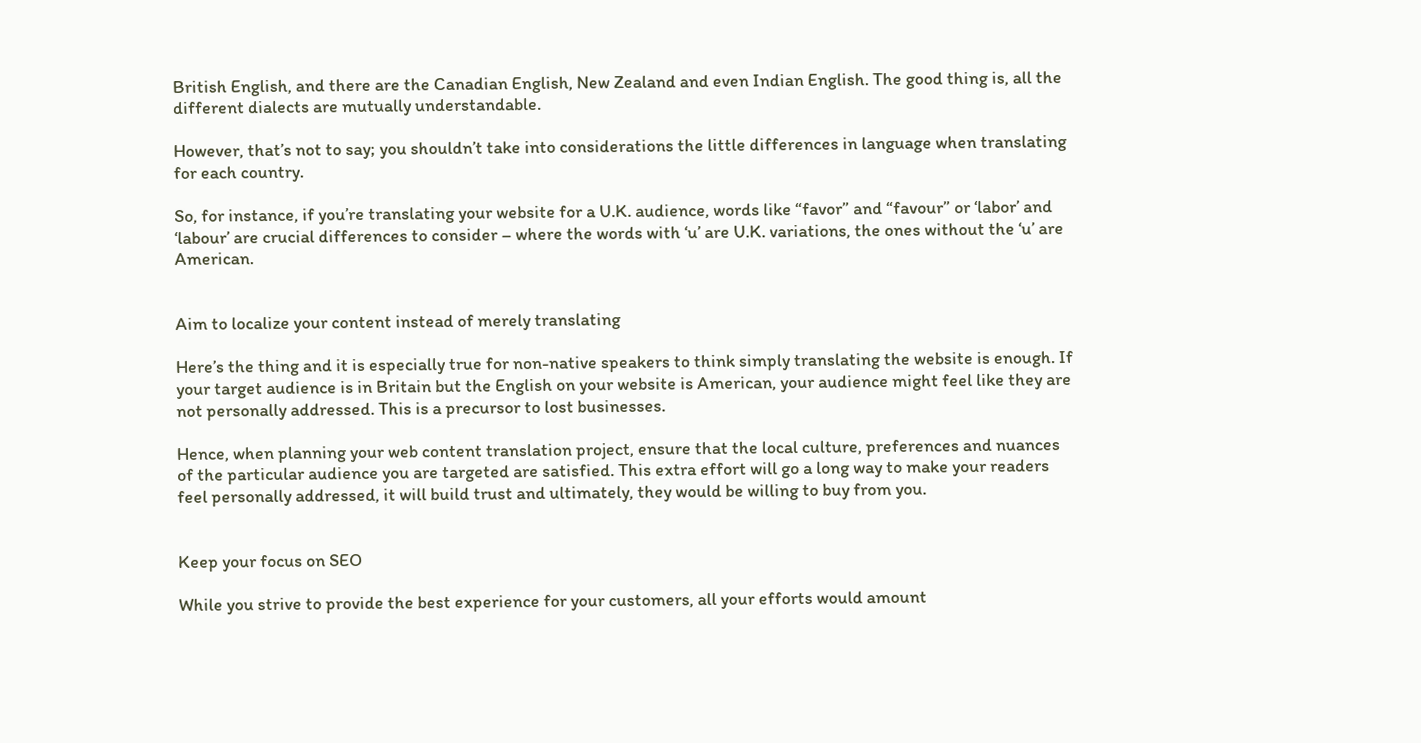British English, and there are the Canadian English, New Zealand and even Indian English. The good thing is, all the different dialects are mutually understandable.

However, that’s not to say; you shouldn’t take into considerations the little differences in language when translating for each country.

So, for instance, if you’re translating your website for a U.K. audience, words like “favor” and “favour” or ‘labor’ and ‘labour’ are crucial differences to consider – where the words with ‘u’ are U.K. variations, the ones without the ‘u’ are American.


Aim to localize your content instead of merely translating

Here’s the thing and it is especially true for non-native speakers to think simply translating the website is enough. If your target audience is in Britain but the English on your website is American, your audience might feel like they are not personally addressed. This is a precursor to lost businesses.

Hence, when planning your web content translation project, ensure that the local culture, preferences and nuances of the particular audience you are targeted are satisfied. This extra effort will go a long way to make your readers feel personally addressed, it will build trust and ultimately, they would be willing to buy from you.


Keep your focus on SEO

While you strive to provide the best experience for your customers, all your efforts would amount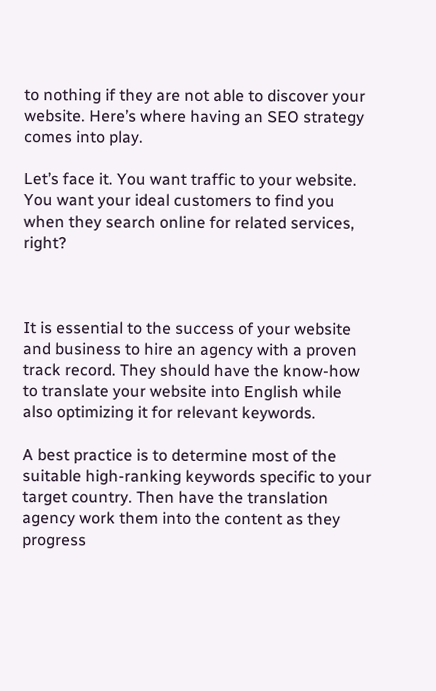to nothing if they are not able to discover your website. Here’s where having an SEO strategy comes into play.

Let’s face it. You want traffic to your website. You want your ideal customers to find you when they search online for related services, right?



It is essential to the success of your website and business to hire an agency with a proven track record. They should have the know-how to translate your website into English while also optimizing it for relevant keywords.

A best practice is to determine most of the suitable high-ranking keywords specific to your target country. Then have the translation agency work them into the content as they progress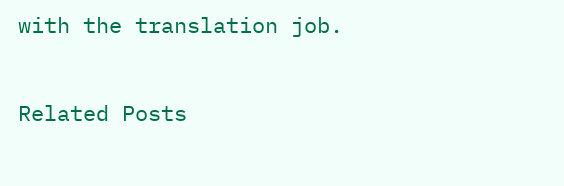with the translation job.

Related Posts